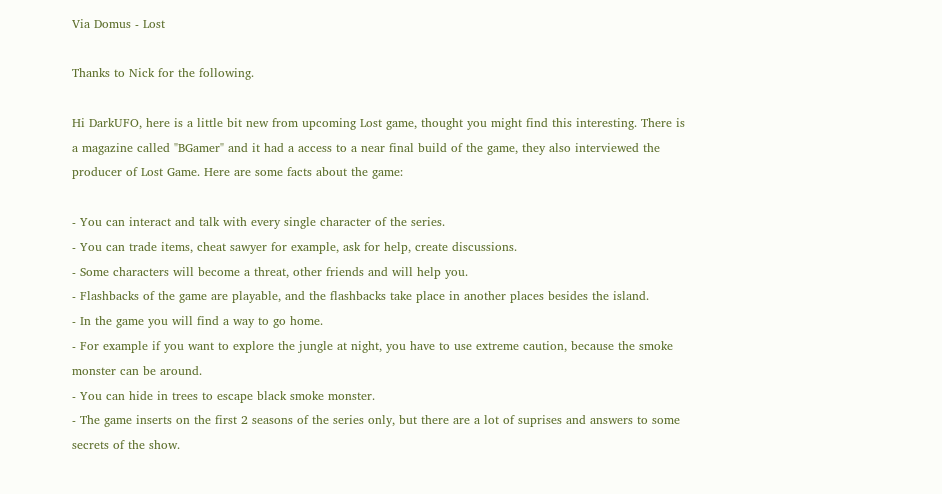Via Domus - Lost

Thanks to Nick for the following.

Hi DarkUFO, here is a little bit new from upcoming Lost game, thought you might find this interesting. There is a magazine called "BGamer" and it had a access to a near final build of the game, they also interviewed the producer of Lost Game. Here are some facts about the game:

- You can interact and talk with every single character of the series.
- You can trade items, cheat sawyer for example, ask for help, create discussions.
- Some characters will become a threat, other friends and will help you.
- Flashbacks of the game are playable, and the flashbacks take place in another places besides the island.
- In the game you will find a way to go home.
- For example if you want to explore the jungle at night, you have to use extreme caution, because the smoke monster can be around.
- You can hide in trees to escape black smoke monster.
- The game inserts on the first 2 seasons of the series only, but there are a lot of suprises and answers to some secrets of the show.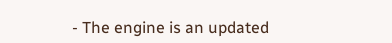- The engine is an updated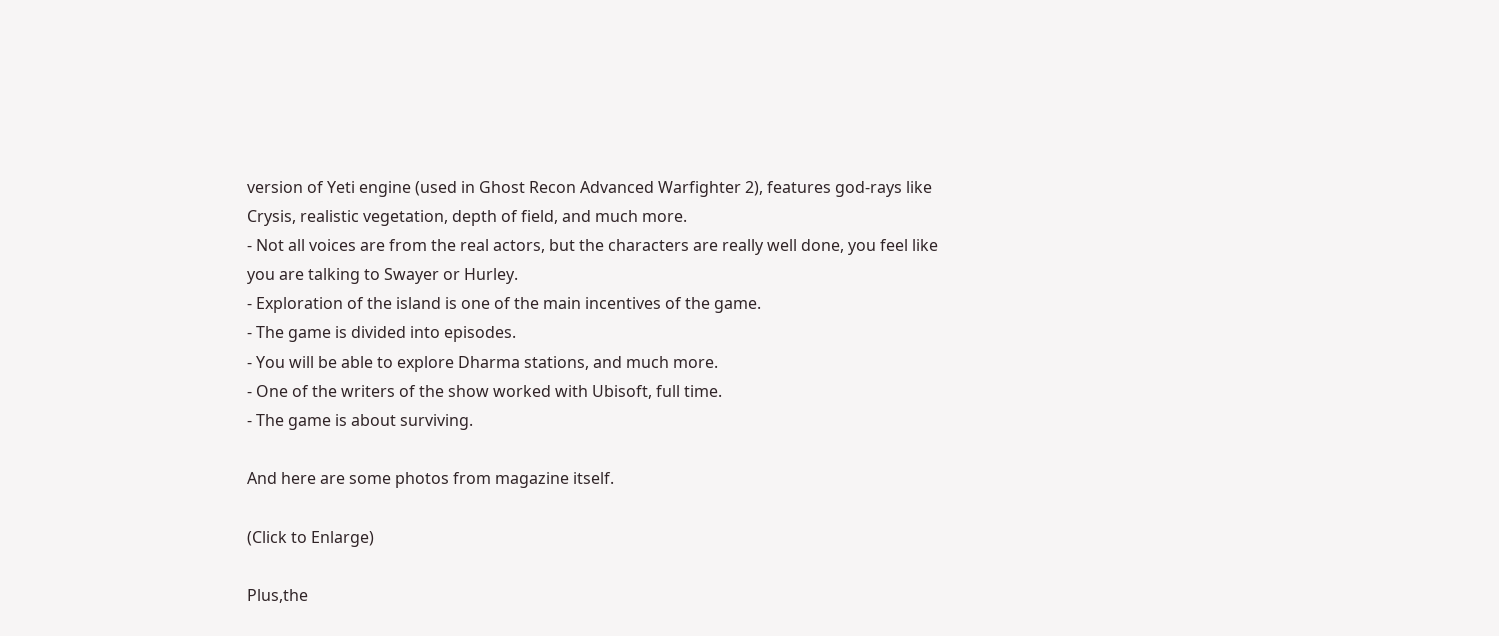version of Yeti engine (used in Ghost Recon Advanced Warfighter 2), features god-rays like Crysis, realistic vegetation, depth of field, and much more.
- Not all voices are from the real actors, but the characters are really well done, you feel like you are talking to Swayer or Hurley.
- Exploration of the island is one of the main incentives of the game.
- The game is divided into episodes.
- You will be able to explore Dharma stations, and much more.
- One of the writers of the show worked with Ubisoft, full time.
- The game is about surviving.

And here are some photos from magazine itself.

(Click to Enlarge)

Plus,the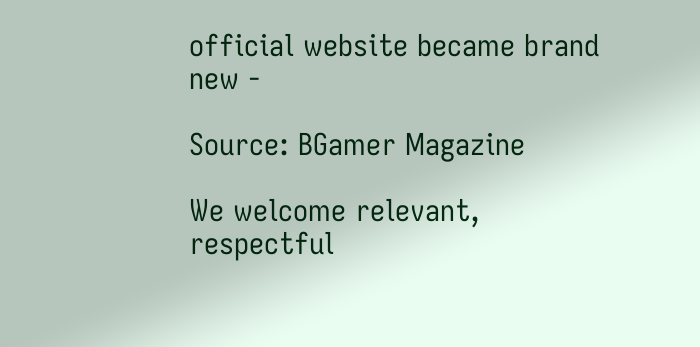official website became brand new -

Source: BGamer Magazine

We welcome relevant, respectful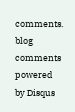comments.
blog comments powered by Disqus